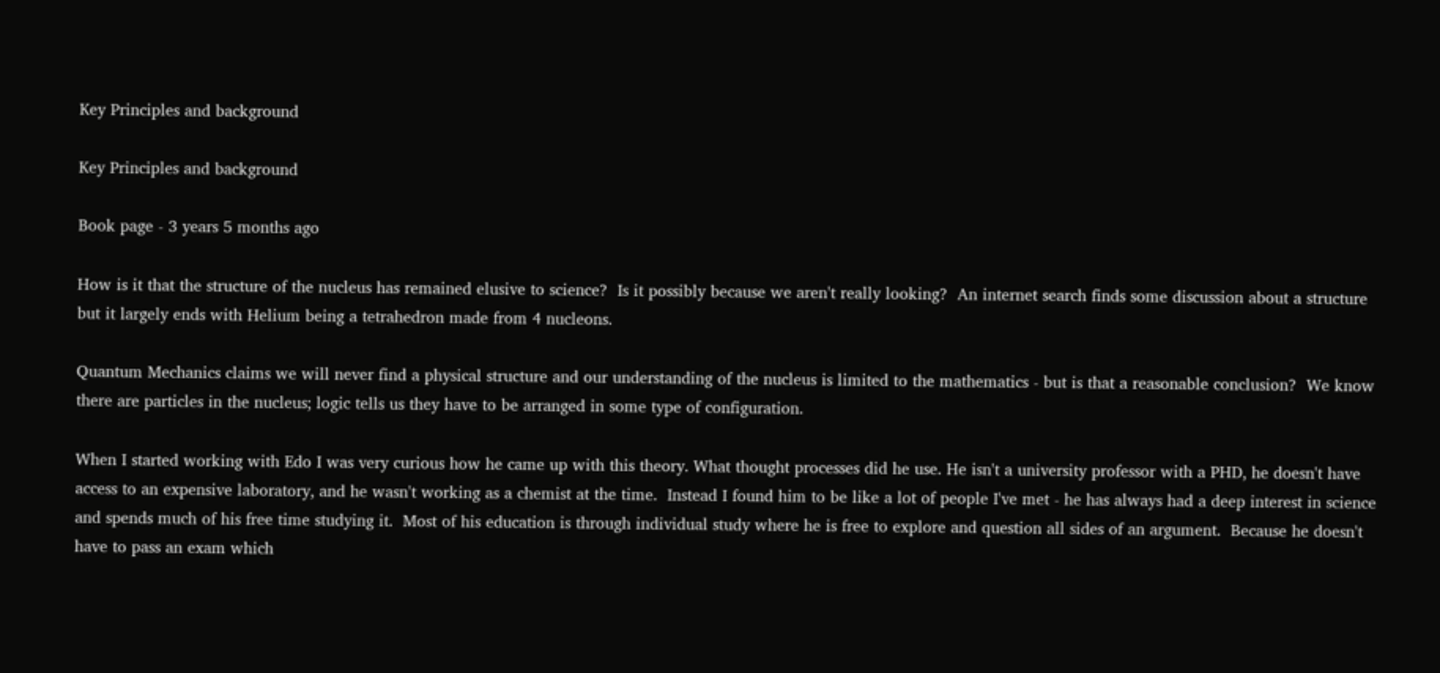Key Principles and background

Key Principles and background

Book page - 3 years 5 months ago

How is it that the structure of the nucleus has remained elusive to science?  Is it possibly because we aren't really looking?  An internet search finds some discussion about a structure but it largely ends with Helium being a tetrahedron made from 4 nucleons.

Quantum Mechanics claims we will never find a physical structure and our understanding of the nucleus is limited to the mathematics - but is that a reasonable conclusion?  We know there are particles in the nucleus; logic tells us they have to be arranged in some type of configuration.

When I started working with Edo I was very curious how he came up with this theory. What thought processes did he use. He isn't a university professor with a PHD, he doesn't have access to an expensive laboratory, and he wasn't working as a chemist at the time.  Instead I found him to be like a lot of people I've met - he has always had a deep interest in science and spends much of his free time studying it.  Most of his education is through individual study where he is free to explore and question all sides of an argument.  Because he doesn't have to pass an exam which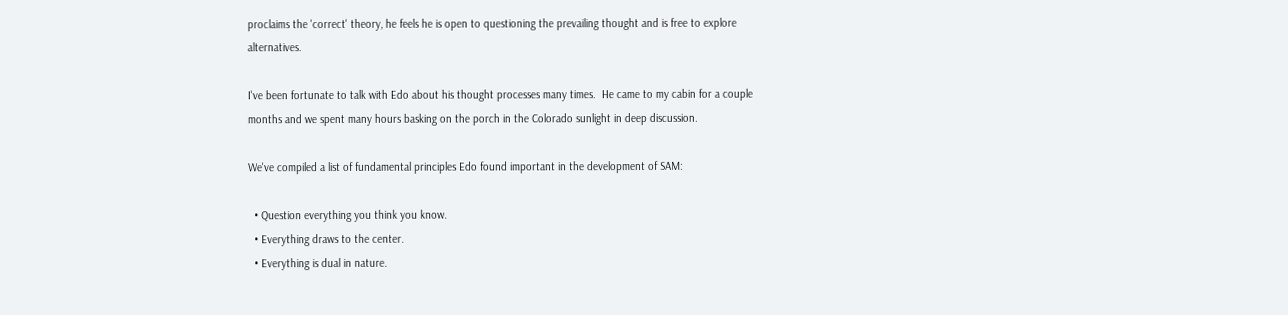proclaims the 'correct' theory, he feels he is open to questioning the prevailing thought and is free to explore alternatives.

I've been fortunate to talk with Edo about his thought processes many times.  He came to my cabin for a couple months and we spent many hours basking on the porch in the Colorado sunlight in deep discussion.

We've compiled a list of fundamental principles Edo found important in the development of SAM:

  • Question everything you think you know.
  • Everything draws to the center.
  • Everything is dual in nature.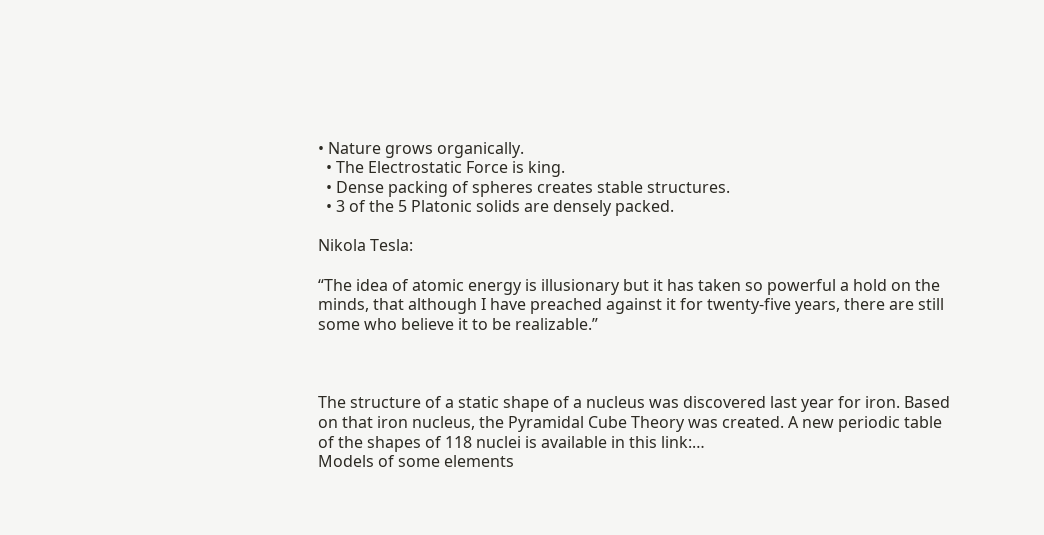• Nature grows organically.
  • The Electrostatic Force is king.
  • Dense packing of spheres creates stable structures.
  • 3 of the 5 Platonic solids are densely packed.

Nikola Tesla:

“The idea of atomic energy is illusionary but it has taken so powerful a hold on the minds, that although I have preached against it for twenty-five years, there are still some who believe it to be realizable.”



The structure of a static shape of a nucleus was discovered last year for iron. Based on that iron nucleus, the Pyramidal Cube Theory was created. A new periodic table of the shapes of 118 nuclei is available in this link:…
Models of some elements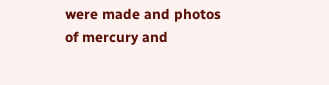were made and photos of mercury and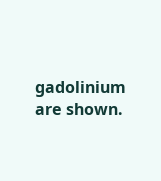gadolinium are shown.